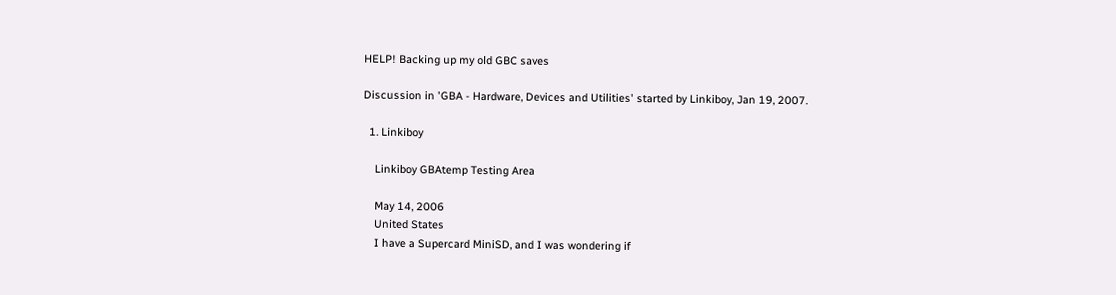HELP! Backing up my old GBC saves

Discussion in 'GBA - Hardware, Devices and Utilities' started by Linkiboy, Jan 19, 2007.

  1. Linkiboy

    Linkiboy GBAtemp Testing Area

    May 14, 2006
    United States
    I have a Supercard MiniSD, and I was wondering if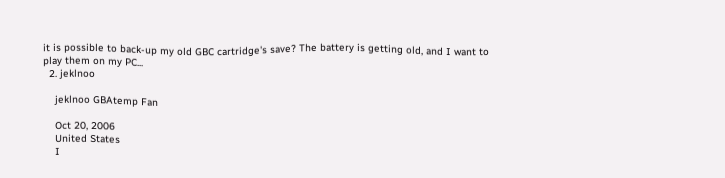it is possible to back-up my old GBC cartridge's save? The battery is getting old, and I want to play them on my PC...
  2. jeklnoo

    jeklnoo GBAtemp Fan

    Oct 20, 2006
    United States
    I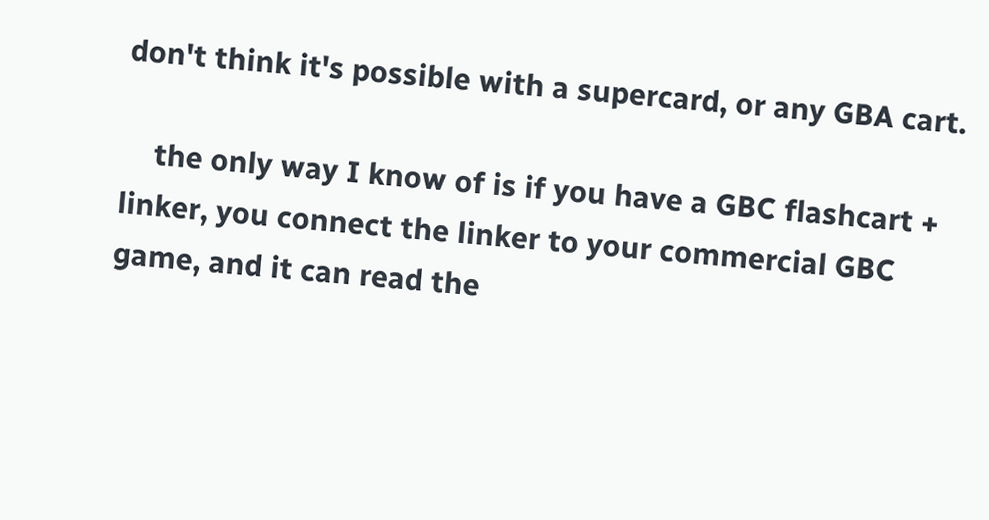don't think it's possible with a supercard, or any GBA cart.

    the only way I know of is if you have a GBC flashcart + linker, you connect the linker to your commercial GBC game, and it can read the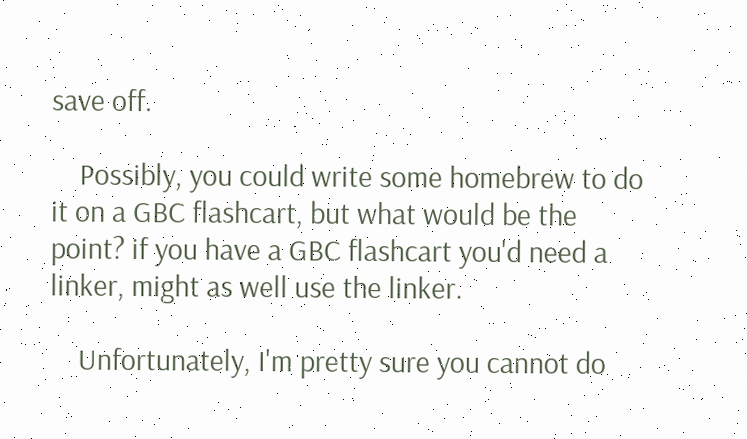save off.

    Possibly, you could write some homebrew to do it on a GBC flashcart, but what would be the point? if you have a GBC flashcart you'd need a linker, might as well use the linker.

    Unfortunately, I'm pretty sure you cannot do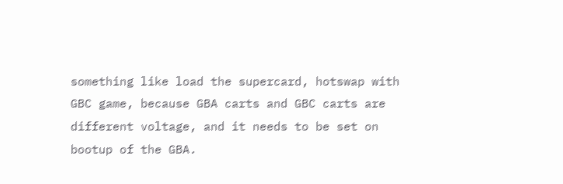something like load the supercard, hotswap with GBC game, because GBA carts and GBC carts are different voltage, and it needs to be set on bootup of the GBA.